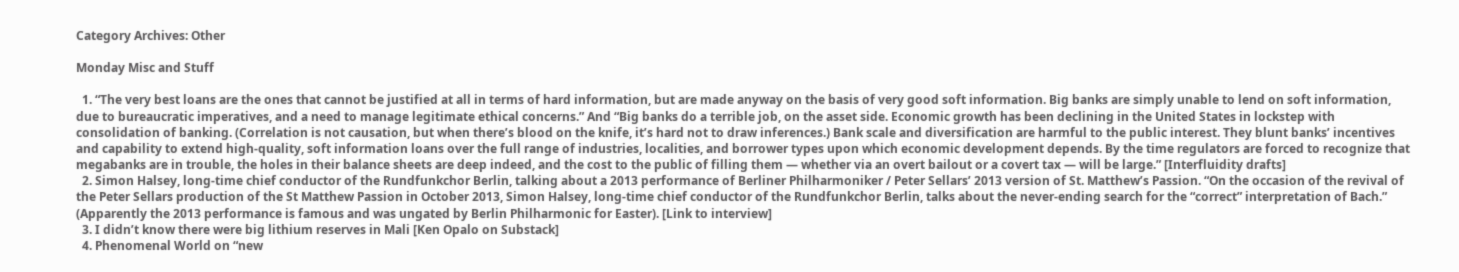Category Archives: Other

Monday Misc and Stuff

  1. “The very best loans are the ones that cannot be justified at all in terms of hard information, but are made anyway on the basis of very good soft information. Big banks are simply unable to lend on soft information, due to bureaucratic imperatives, and a need to manage legitimate ethical concerns.” And “Big banks do a terrible job, on the asset side. Economic growth has been declining in the United States in lockstep with consolidation of banking. (Correlation is not causation, but when there’s blood on the knife, it’s hard not to draw inferences.) Bank scale and diversification are harmful to the public interest. They blunt banks’ incentives and capability to extend high-quality, soft information loans over the full range of industries, localities, and borrower types upon which economic development depends. By the time regulators are forced to recognize that megabanks are in trouble, the holes in their balance sheets are deep indeed, and the cost to the public of filling them — whether via an overt bailout or a covert tax — will be large.” [Interfluidity drafts]
  2. Simon Halsey, long-time chief conductor of the Rundfunkchor Berlin, talking about a 2013 performance of Berliner Philharmoniker / Peter Sellars’ 2013 version of St. Matthew’s Passion. “On the occasion of the revival of the Peter Sellars production of the St Matthew Passion in October 2013, Simon Halsey, long-time chief conductor of the Rundfunkchor Berlin, talks about the never-ending search for the “correct” interpretation of Bach.” (Apparently the 2013 performance is famous and was ungated by Berlin Philharmonic for Easter). [Link to interview]
  3. I didn’t know there were big lithium reserves in Mali [Ken Opalo on Substack]
  4. Phenomenal World on “new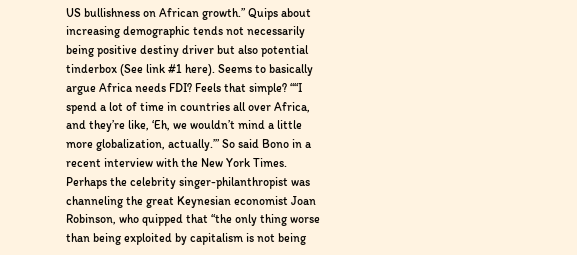US bullishness on African growth.” Quips about increasing demographic tends not necessarily being positive destiny driver but also potential tinderbox (See link #1 here). Seems to basically argue Africa needs FDI? Feels that simple? ““I spend a lot of time in countries all over Africa, and they’re like, ‘Eh, we wouldn’t mind a little more globalization, actually.’” So said Bono in a recent interview with the New York Times. Perhaps the celebrity singer-philanthropist was channeling the great Keynesian economist Joan Robinson, who quipped that “the only thing worse than being exploited by capitalism is not being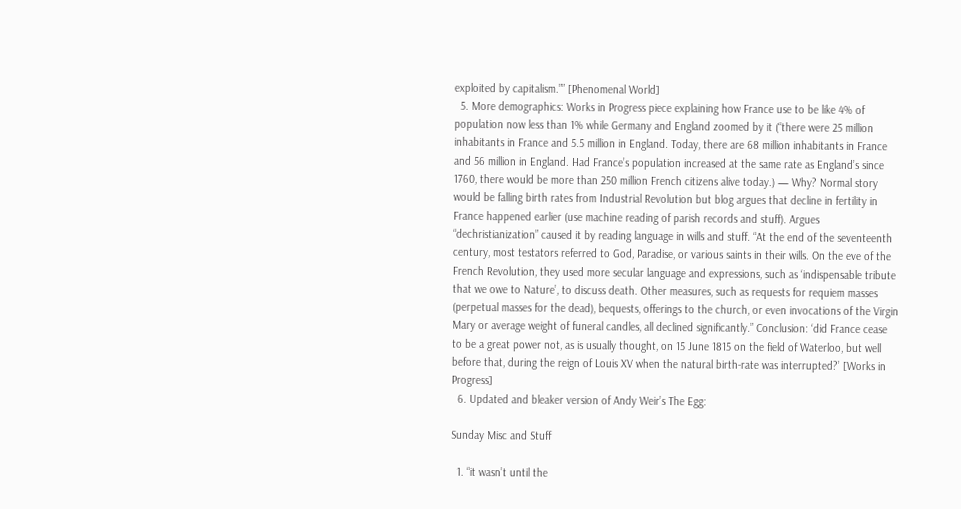exploited by capitalism.”” [Phenomenal World]
  5. More demographics: Works in Progress piece explaining how France use to be like 4% of population now less than 1% while Germany and England zoomed by it (“there were 25 million inhabitants in France and 5.5 million in England. Today, there are 68 million inhabitants in France and 56 million in England. Had France’s population increased at the same rate as England’s since 1760, there would be more than 250 million French citizens alive today.) — Why? Normal story would be falling birth rates from Industrial Revolution but blog argues that decline in fertility in France happened earlier (use machine reading of parish records and stuff). Argues “dechristianization” caused it by reading language in wills and stuff. “At the end of the seventeenth century, most testators referred to God, Paradise, or various saints in their wills. On the eve of the French Revolution, they used more secular language and expressions, such as ‘indispensable tribute that we owe to Nature’, to discuss death. Other measures, such as requests for requiem masses (perpetual masses for the dead), bequests, offerings to the church, or even invocations of the Virgin Mary or average weight of funeral candles, all declined significantly.” Conclusion: ‘did France cease to be a great power not, as is usually thought, on 15 June 1815 on the field of Waterloo, but well before that, during the reign of Louis XV when the natural birth-rate was interrupted?’ [Works in Progress]
  6. Updated and bleaker version of Andy Weir’s The Egg:

Sunday Misc and Stuff

  1. “it wasn’t until the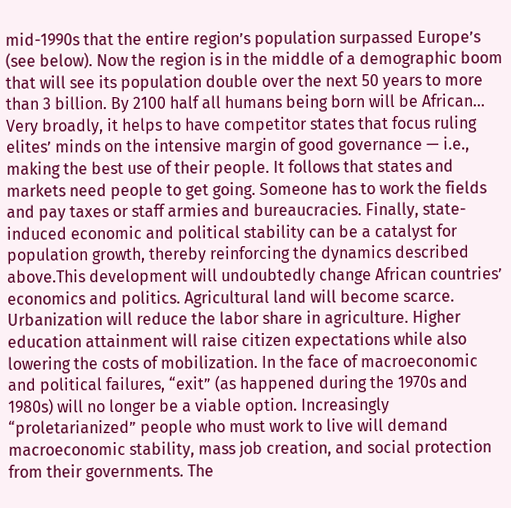mid-1990s that the entire region’s population surpassed Europe’s (see below). Now the region is in the middle of a demographic boom that will see its population double over the next 50 years to more than 3 billion. By 2100 half all humans being born will be African… Very broadly, it helps to have competitor states that focus ruling elites’ minds on the intensive margin of good governance — i.e., making the best use of their people. It follows that states and markets need people to get going. Someone has to work the fields and pay taxes or staff armies and bureaucracies. Finally, state-induced economic and political stability can be a catalyst for population growth, thereby reinforcing the dynamics described above.This development will undoubtedly change African countries’ economics and politics. Agricultural land will become scarce. Urbanization will reduce the labor share in agriculture. Higher education attainment will raise citizen expectations while also lowering the costs of mobilization. In the face of macroeconomic and political failures, “exit” (as happened during the 1970s and 1980s) will no longer be a viable option. Increasingly “proletarianized” people who must work to live will demand macroeconomic stability, mass job creation, and social protection from their governments. The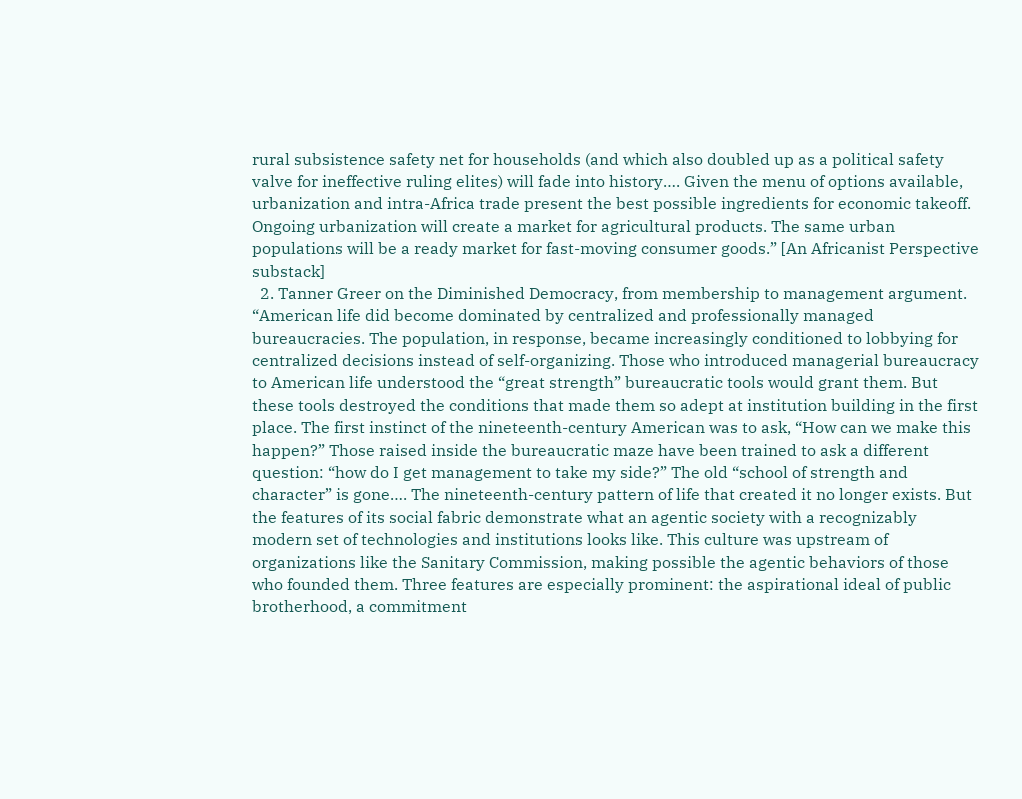rural subsistence safety net for households (and which also doubled up as a political safety valve for ineffective ruling elites) will fade into history…. Given the menu of options available, urbanization and intra-Africa trade present the best possible ingredients for economic takeoff. Ongoing urbanization will create a market for agricultural products. The same urban populations will be a ready market for fast-moving consumer goods.” [An Africanist Perspective substack]
  2. Tanner Greer on the Diminished Democracy, from membership to management argument. “American life did become dominated by centralized and professionally managed bureaucracies. The population, in response, became increasingly conditioned to lobbying for centralized decisions instead of self-organizing. Those who introduced managerial bureaucracy to American life understood the “great strength” bureaucratic tools would grant them. But these tools destroyed the conditions that made them so adept at institution building in the first place. The first instinct of the nineteenth-century American was to ask, “How can we make this happen?” Those raised inside the bureaucratic maze have been trained to ask a different question: “how do I get management to take my side?” The old “school of strength and character” is gone…. The nineteenth-century pattern of life that created it no longer exists. But the features of its social fabric demonstrate what an agentic society with a recognizably modern set of technologies and institutions looks like. This culture was upstream of organizations like the Sanitary Commission, making possible the agentic behaviors of those who founded them. Three features are especially prominent: the aspirational ideal of public brotherhood, a commitment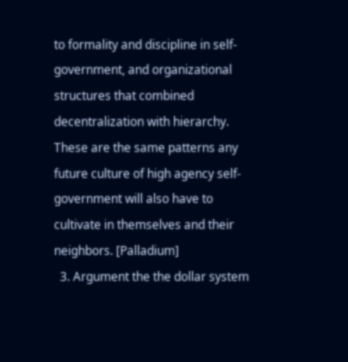to formality and discipline in self-government, and organizational structures that combined decentralization with hierarchy. These are the same patterns any future culture of high agency self-government will also have to cultivate in themselves and their neighbors. [Palladium]
  3. Argument the the dollar system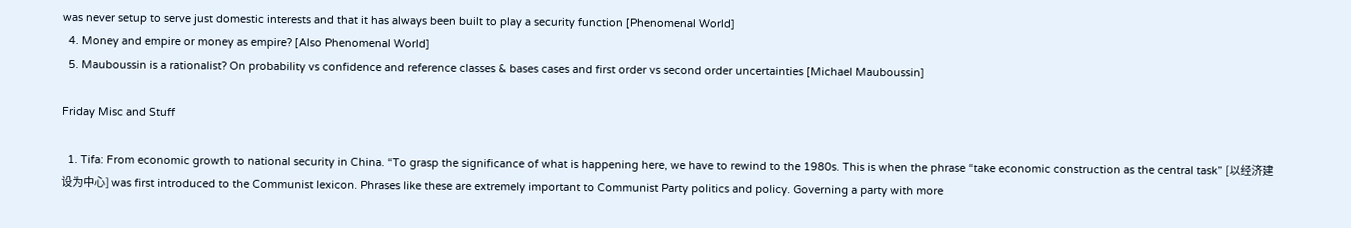was never setup to serve just domestic interests and that it has always been built to play a security function [Phenomenal World]
  4. Money and empire or money as empire? [Also Phenomenal World]
  5. Mauboussin is a rationalist? On probability vs confidence and reference classes & bases cases and first order vs second order uncertainties [Michael Mauboussin]

Friday Misc and Stuff

  1. Tifa: From economic growth to national security in China. “To grasp the significance of what is happening here, we have to rewind to the 1980s. This is when the phrase “take economic construction as the central task” [以经济建设为中心] was first introduced to the Communist lexicon. Phrases like these are extremely important to Communist Party politics and policy. Governing a party with more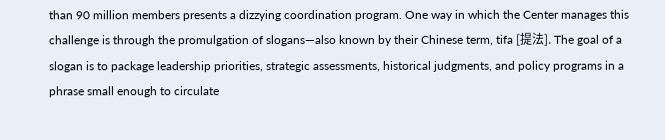than 90 million members presents a dizzying coordination program. One way in which the Center manages this challenge is through the promulgation of slogans—also known by their Chinese term, tifa [提法]. The goal of a slogan is to package leadership priorities, strategic assessments, historical judgments, and policy programs in a phrase small enough to circulate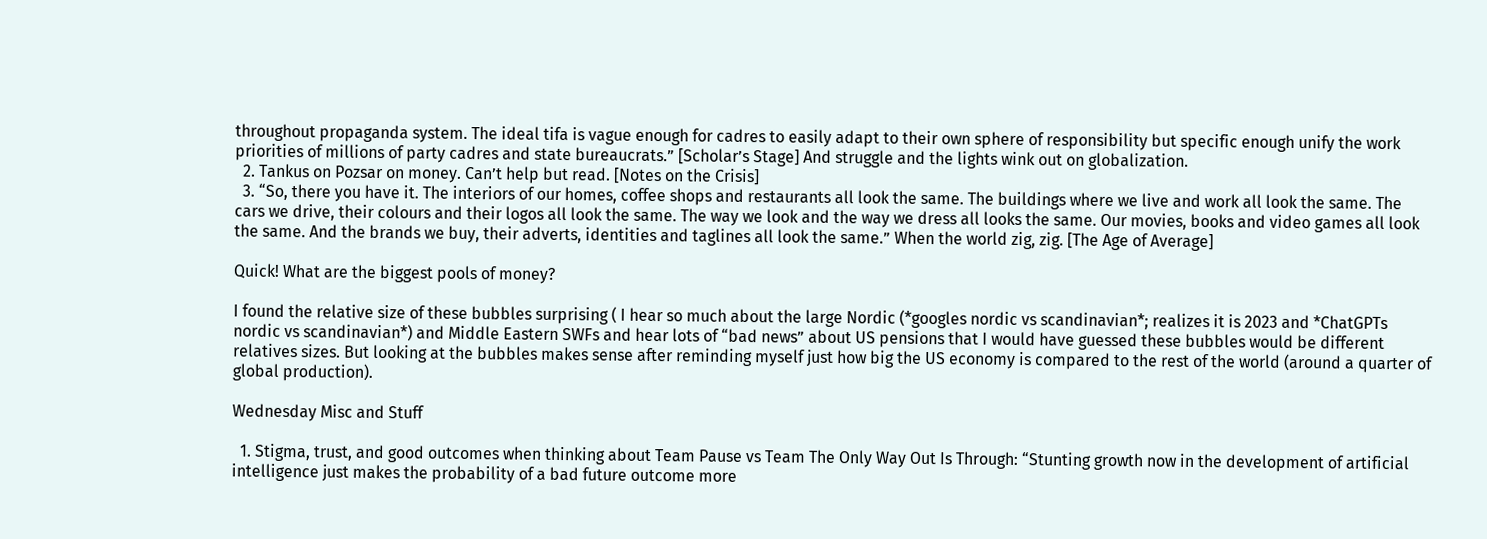throughout propaganda system. The ideal tifa is vague enough for cadres to easily adapt to their own sphere of responsibility but specific enough unify the work priorities of millions of party cadres and state bureaucrats.” [Scholar’s Stage] And struggle and the lights wink out on globalization.
  2. Tankus on Pozsar on money. Can’t help but read. [Notes on the Crisis]
  3. “So, there you have it. The interiors of our homes, coffee shops and restaurants all look the same. The buildings where we live and work all look the same. The cars we drive, their colours and their logos all look the same. The way we look and the way we dress all looks the same. Our movies, books and video games all look the same. And the brands we buy, their adverts, identities and taglines all look the same.” When the world zig, zig. [The Age of Average]

Quick! What are the biggest pools of money?

I found the relative size of these bubbles surprising ( I hear so much about the large Nordic (*googles nordic vs scandinavian*; realizes it is 2023 and *ChatGPTs nordic vs scandinavian*) and Middle Eastern SWFs and hear lots of “bad news” about US pensions that I would have guessed these bubbles would be different relatives sizes. But looking at the bubbles makes sense after reminding myself just how big the US economy is compared to the rest of the world (around a quarter of global production).

Wednesday Misc and Stuff

  1. Stigma, trust, and good outcomes when thinking about Team Pause vs Team The Only Way Out Is Through: “Stunting growth now in the development of artificial intelligence just makes the probability of a bad future outcome more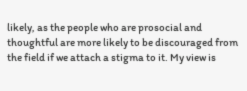likely, as the people who are prosocial and thoughtful are more likely to be discouraged from the field if we attach a stigma to it. My view is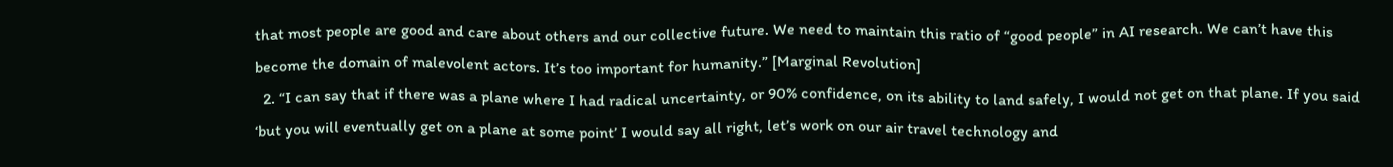that most people are good and care about others and our collective future. We need to maintain this ratio of “good people” in AI research. We can’t have this become the domain of malevolent actors. It’s too important for humanity.” [Marginal Revolution]
  2. “I can say that if there was a plane where I had radical uncertainty, or 90% confidence, on its ability to land safely, I would not get on that plane. If you said ‘but you will eventually get on a plane at some point’ I would say all right, let’s work on our air travel technology and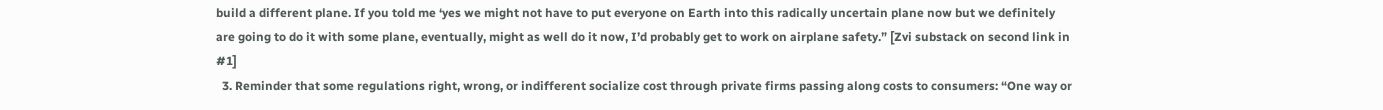build a different plane. If you told me ‘yes we might not have to put everyone on Earth into this radically uncertain plane now but we definitely are going to do it with some plane, eventually, might as well do it now, I’d probably get to work on airplane safety.” [Zvi substack on second link in #1]
  3. Reminder that some regulations right, wrong, or indifferent socialize cost through private firms passing along costs to consumers: “One way or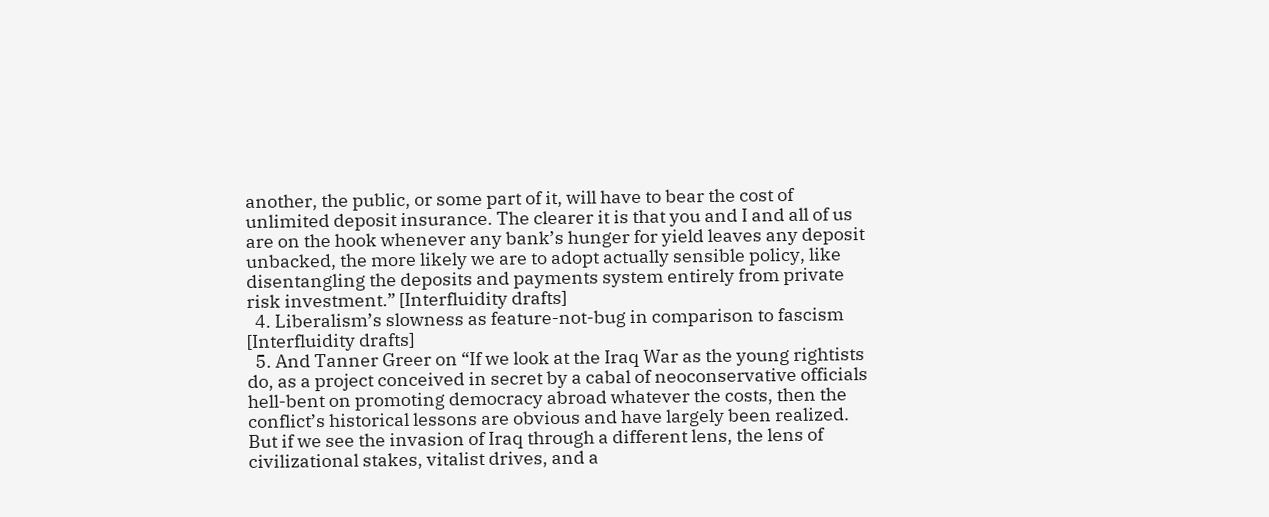another, the public, or some part of it, will have to bear the cost of unlimited deposit insurance. The clearer it is that you and I and all of us are on the hook whenever any bank’s hunger for yield leaves any deposit unbacked, the more likely we are to adopt actually sensible policy, like disentangling the deposits and payments system entirely from private risk investment.” [Interfluidity drafts]
  4. Liberalism’s slowness as feature-not-bug in comparison to fascism [Interfluidity drafts]
  5. And Tanner Greer on “If we look at the Iraq War as the young rightists do, as a project conceived in secret by a cabal of neoconservative officials hell-bent on promoting democracy abroad whatever the costs, then the conflict’s historical lessons are obvious and have largely been realized. But if we see the invasion of Iraq through a different lens, the lens of civilizational stakes, vitalist drives, and a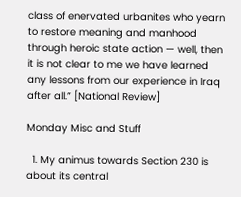class of enervated urbanites who yearn to restore meaning and manhood through heroic state action — well, then it is not clear to me we have learned any lessons from our experience in Iraq after all.” [National Review]

Monday Misc and Stuff

  1. My animus towards Section 230 is about its central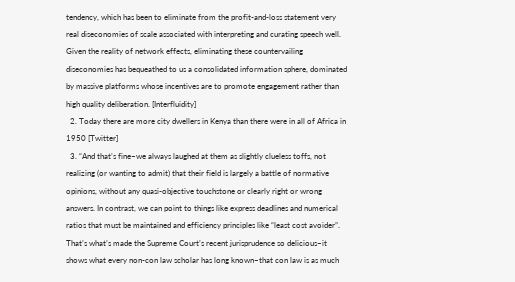tendency, which has been to eliminate from the profit-and-loss statement very real diseconomies of scale associated with interpreting and curating speech well. Given the reality of network effects, eliminating these countervailing diseconomies has bequeathed to us a consolidated information sphere, dominated by massive platforms whose incentives are to promote engagement rather than high quality deliberation. [Interfluidity]
  2. Today there are more city dwellers in Kenya than there were in all of Africa in 1950 [Twitter]
  3. “And that’s fine–we always laughed at them as slightly clueless toffs, not realizing (or wanting to admit) that their field is largely a battle of normative opinions, without any quasi-objective touchstone or clearly right or wrong answers. In contrast, we can point to things like express deadlines and numerical ratios that must be maintained and efficiency principles like “least cost avoider”. That’s what’s made the Supreme Court’s recent jurisprudence so delicious–it shows what every non-con law scholar has long known–that con law is as much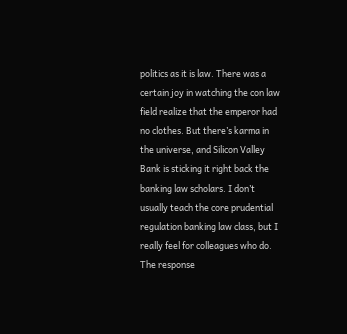politics as it is law. There was a certain joy in watching the con law field realize that the emperor had no clothes. But there’s karma in the universe, and Silicon Valley Bank is sticking it right back the banking law scholars. I don’t usually teach the core prudential regulation banking law class, but I really feel for colleagues who do. The response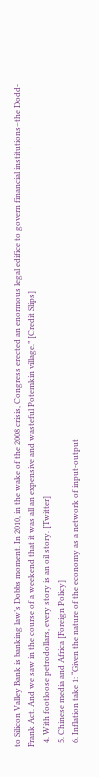to Silicon Valley Bank is banking law’s Dobbs moment. In 2010, in the wake of the 2008 crisis, Congress erected an enormous legal edifice to govern financial institutions–the Dodd-Frank Act. And we saw in the course of a weekend that it was all an expensive and wasteful Potemkin village.” [Credit Slips]
  4. With footloose petrodollars, every story is an oil story. [Twitter]
  5. Chinese media and Africa [Foreign Policy]
  6. Inflation take 1: “Given the nature of the economy as a network of input-output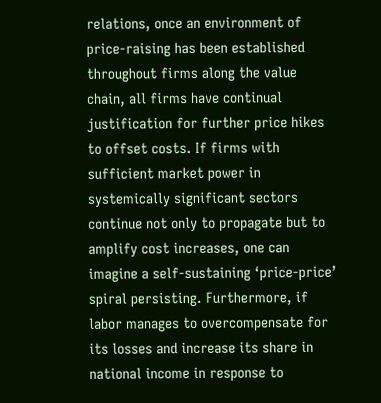relations, once an environment of price-raising has been established throughout firms along the value chain, all firms have continual justification for further price hikes to offset costs. If firms with sufficient market power in systemically significant sectors continue not only to propagate but to amplify cost increases, one can imagine a self-sustaining ‘price-price’ spiral persisting. Furthermore, if labor manages to overcompensate for its losses and increase its share in national income in response to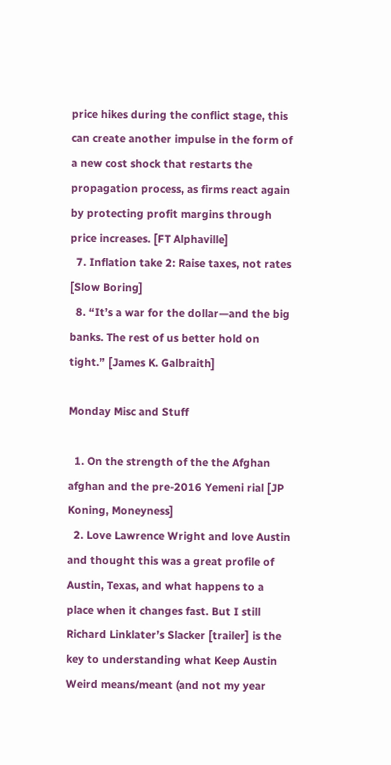price hikes during the conflict stage, this can create another impulse in the form of a new cost shock that restarts the propagation process, as firms react again by protecting profit margins through price increases. [FT Alphaville]
  7. Inflation take 2: Raise taxes, not rates [Slow Boring]
  8. “It’s a war for the dollar—and the big banks. The rest of us better hold on tight.” [James K. Galbraith]

Monday Misc and Stuff

  1. On the strength of the the Afghan afghan and the pre-2016 Yemeni rial [JP Koning, Moneyness]
  2. Love Lawrence Wright and love Austin and thought this was a great profile of Austin, Texas, and what happens to a place when it changes fast. But I still Richard Linklater’s Slacker [trailer] is the key to understanding what Keep Austin Weird means/meant (and not my year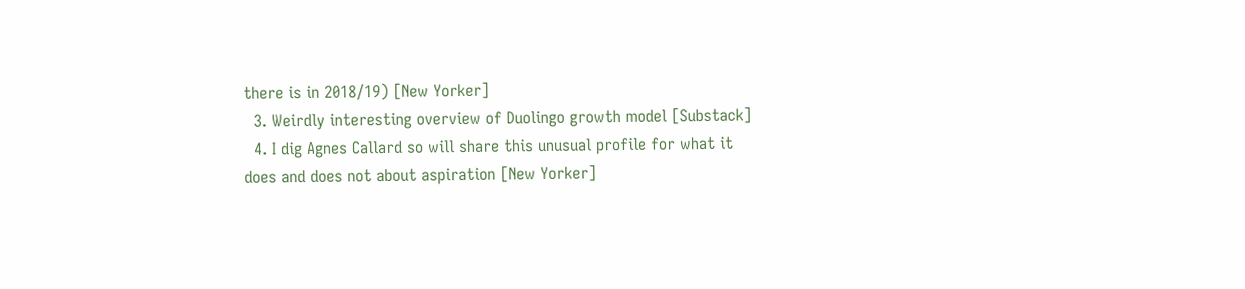there is in 2018/19) [New Yorker]
  3. Weirdly interesting overview of Duolingo growth model [Substack]
  4. I dig Agnes Callard so will share this unusual profile for what it does and does not about aspiration [New Yorker]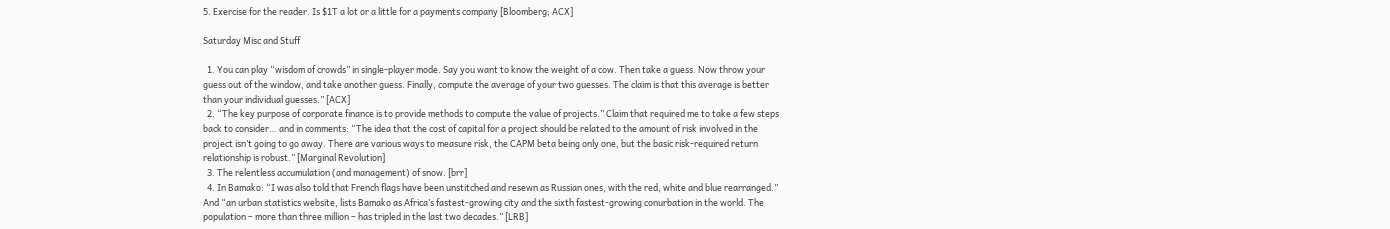5. Exercise for the reader. Is $1T a lot or a little for a payments company [Bloomberg; ACX]

Saturday Misc and Stuff

  1. You can play “wisdom of crowds” in single-player mode. Say you want to know the weight of a cow. Then take a guess. Now throw your guess out of the window, and take another guess. Finally, compute the average of your two guesses. The claim is that this average is better than your individual guesses.” [ACX]
  2. “The key purpose of corporate finance is to provide methods to compute the value of projects.” Claim that required me to take a few steps back to consider… and in comments: “The idea that the cost of capital for a project should be related to the amount of risk involved in the project isn’t going to go away. There are various ways to measure risk, the CAPM beta being only one, but the basic risk-required return relationship is robust.” [Marginal Revolution]
  3. The relentless accumulation (and management) of snow. [brr]
  4. In Bamako: “I was also told that French flags have been unstitched and resewn as Russian ones, with the red, white and blue rearranged.” And “an urban statistics website, lists Bamako as Africa’s fastest-growing city and the sixth fastest-growing conurbation in the world. The population – more than three million – has tripled in the last two decades.” [LRB]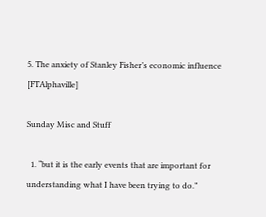5. The anxiety of Stanley Fisher’s economic influence [FTAlphaville]

Sunday Misc and Stuff

  1. “but it is the early events that are important for understanding what I have been trying to do.”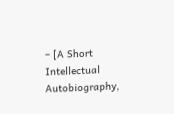– [A Short Intellectual Autobiography,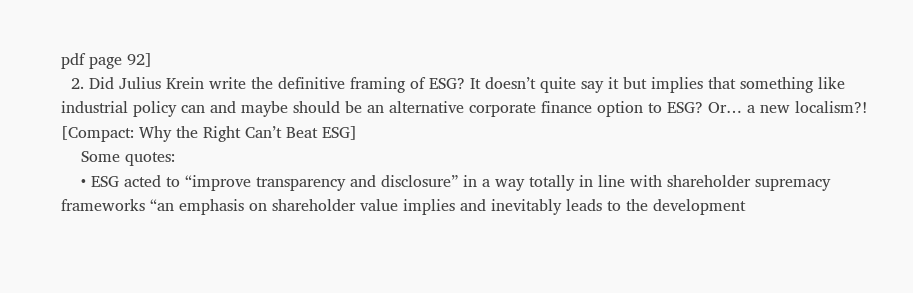pdf page 92]
  2. Did Julius Krein write the definitive framing of ESG? It doesn’t quite say it but implies that something like industrial policy can and maybe should be an alternative corporate finance option to ESG? Or… a new localism?! [Compact: Why the Right Can’t Beat ESG]
    Some quotes:
    • ESG acted to “improve transparency and disclosure” in a way totally in line with shareholder supremacy frameworks “an emphasis on shareholder value implies and inevitably leads to the development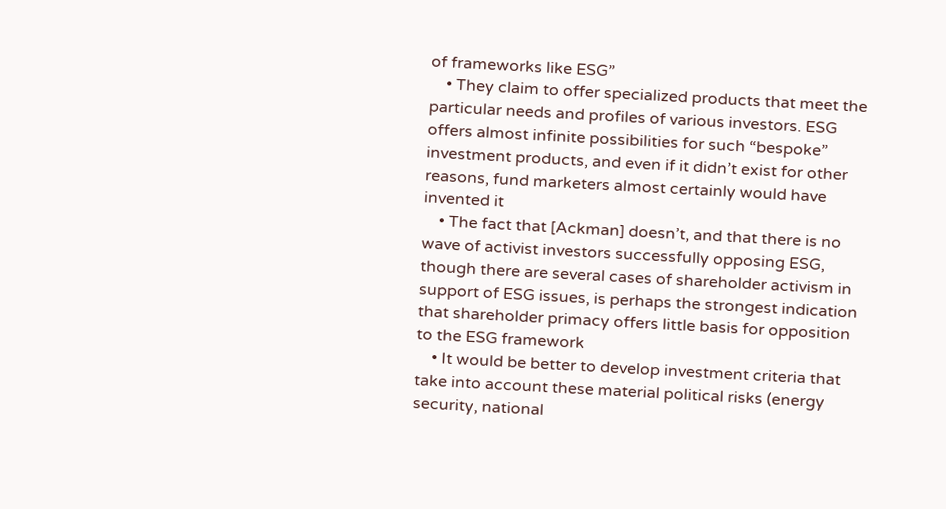of frameworks like ESG”
    • They claim to offer specialized products that meet the particular needs and profiles of various investors. ESG offers almost infinite possibilities for such “bespoke” investment products, and even if it didn’t exist for other reasons, fund marketers almost certainly would have invented it
    • The fact that [Ackman] doesn’t, and that there is no wave of activist investors successfully opposing ESG, though there are several cases of shareholder activism in support of ESG issues, is perhaps the strongest indication that shareholder primacy offers little basis for opposition to the ESG framework
    • It would be better to develop investment criteria that take into account these material political risks (energy security, national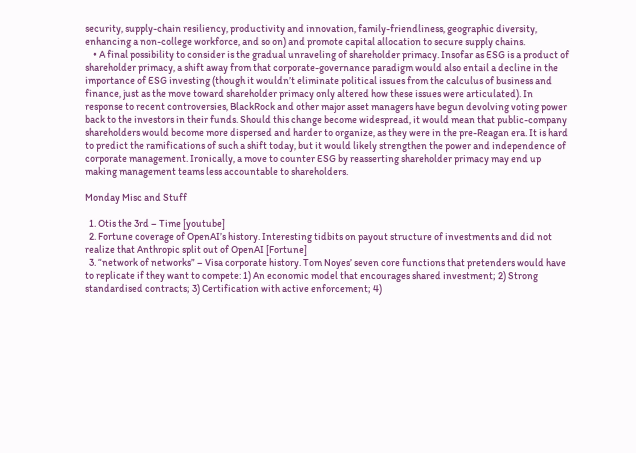security, supply-chain resiliency, productivity and innovation, family-friendliness, geographic diversity, enhancing a non-college workforce, and so on) and promote capital allocation to secure supply chains.
    • A final possibility to consider is the gradual unraveling of shareholder primacy. Insofar as ESG is a product of shareholder primacy, a shift away from that corporate-governance paradigm would also entail a decline in the importance of ESG investing (though it wouldn’t eliminate political issues from the calculus of business and finance, just as the move toward shareholder primacy only altered how these issues were articulated). In response to recent controversies, BlackRock and other major asset managers have begun devolving voting power back to the investors in their funds. Should this change become widespread, it would mean that public-company shareholders would become more dispersed and harder to organize, as they were in the pre-Reagan era. It is hard to predict the ramifications of such a shift today, but it would likely strengthen the power and independence of corporate management. Ironically, a move to counter ESG by reasserting shareholder primacy may end up making management teams less accountable to shareholders.

Monday Misc and Stuff

  1. Otis the 3rd – Time [youtube]
  2. Fortune coverage of OpenAI’s history. Interesting tidbits on payout structure of investments and did not realize that Anthropic split out of OpenAI [Fortune]
  3. “network of networks” – Visa corporate history. Tom Noyes’ seven core functions that pretenders would have to replicate if they want to compete: 1) An economic model that encourages shared investment; 2) Strong standardised contracts; 3) Certification with active enforcement; 4)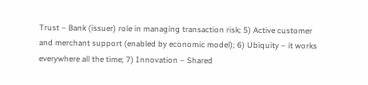Trust – Bank (issuer) role in managing transaction risk; 5) Active customer and merchant support (enabled by economic model); 6) Ubiquity – it works everywhere all the time; 7) Innovation – Shared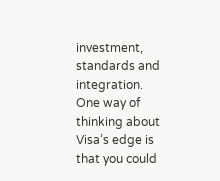investment, standards and integration. One way of thinking about Visa’s edge is that you could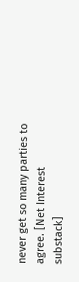never get so many parties to agree. [Net Interest substack]